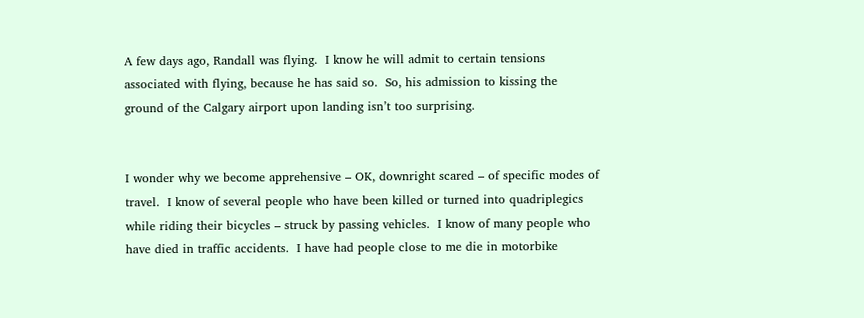A few days ago, Randall was flying.  I know he will admit to certain tensions associated with flying, because he has said so.  So, his admission to kissing the ground of the Calgary airport upon landing isn’t too surprising.


I wonder why we become apprehensive – OK, downright scared – of specific modes of travel.  I know of several people who have been killed or turned into quadriplegics while riding their bicycles – struck by passing vehicles.  I know of many people who have died in traffic accidents.  I have had people close to me die in motorbike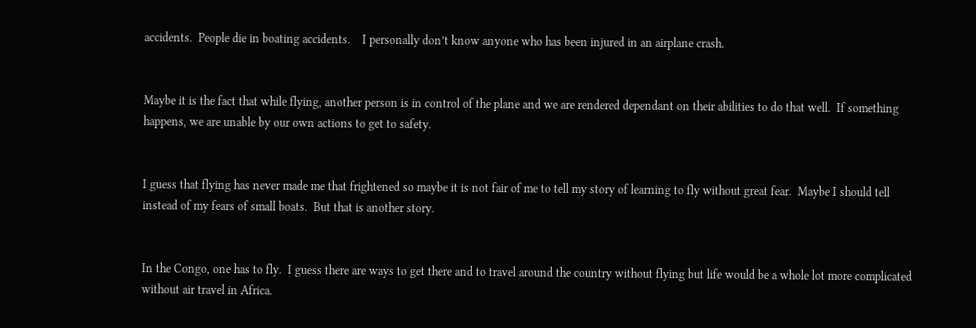accidents.  People die in boating accidents.    I personally don’t know anyone who has been injured in an airplane crash.


Maybe it is the fact that while flying, another person is in control of the plane and we are rendered dependant on their abilities to do that well.  If something happens, we are unable by our own actions to get to safety.


I guess that flying has never made me that frightened so maybe it is not fair of me to tell my story of learning to fly without great fear.  Maybe I should tell instead of my fears of small boats.  But that is another story.


In the Congo, one has to fly.  I guess there are ways to get there and to travel around the country without flying but life would be a whole lot more complicated without air travel in Africa.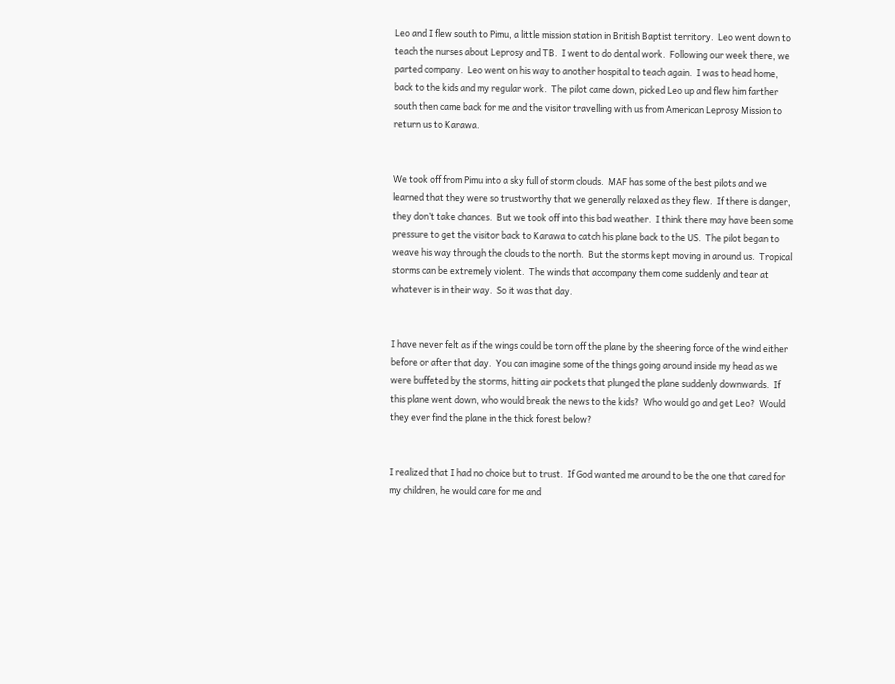Leo and I flew south to Pimu, a little mission station in British Baptist territory.  Leo went down to teach the nurses about Leprosy and TB.  I went to do dental work.  Following our week there, we parted company.  Leo went on his way to another hospital to teach again.  I was to head home, back to the kids and my regular work.  The pilot came down, picked Leo up and flew him farther south then came back for me and the visitor travelling with us from American Leprosy Mission to return us to Karawa.


We took off from Pimu into a sky full of storm clouds.  MAF has some of the best pilots and we learned that they were so trustworthy that we generally relaxed as they flew.  If there is danger, they don’t take chances.  But we took off into this bad weather.  I think there may have been some pressure to get the visitor back to Karawa to catch his plane back to the US.  The pilot began to weave his way through the clouds to the north.  But the storms kept moving in around us.  Tropical storms can be extremely violent.  The winds that accompany them come suddenly and tear at whatever is in their way.  So it was that day.


I have never felt as if the wings could be torn off the plane by the sheering force of the wind either before or after that day.  You can imagine some of the things going around inside my head as we were buffeted by the storms, hitting air pockets that plunged the plane suddenly downwards.  If this plane went down, who would break the news to the kids?  Who would go and get Leo?  Would they ever find the plane in the thick forest below?


I realized that I had no choice but to trust.  If God wanted me around to be the one that cared for my children, he would care for me and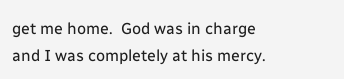get me home.  God was in charge and I was completely at his mercy.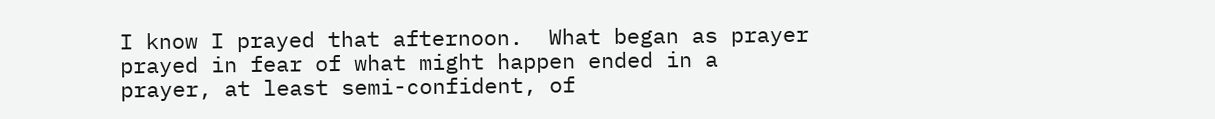I know I prayed that afternoon.  What began as prayer prayed in fear of what might happen ended in a prayer, at least semi-confident, of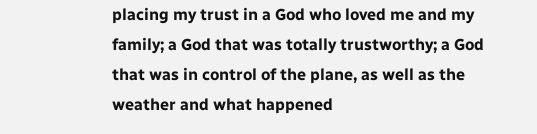placing my trust in a God who loved me and my family; a God that was totally trustworthy; a God that was in control of the plane, as well as the weather and what happened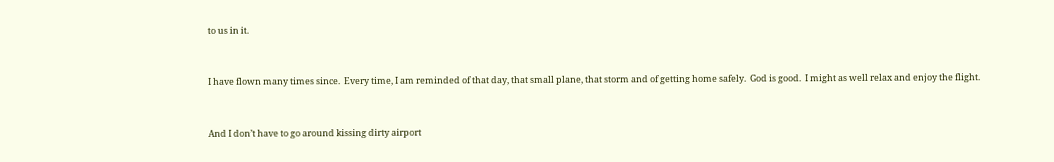to us in it.


I have flown many times since.  Every time, I am reminded of that day, that small plane, that storm and of getting home safely.  God is good.  I might as well relax and enjoy the flight.


And I don’t have to go around kissing dirty airport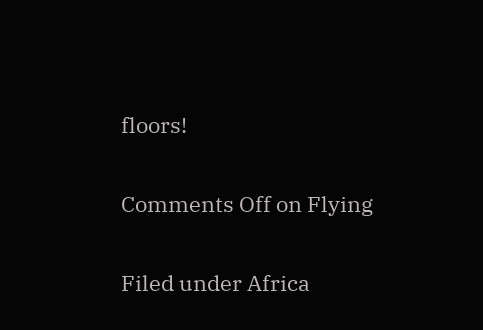floors!

Comments Off on Flying

Filed under Africa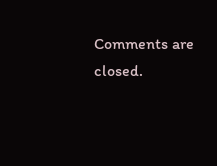Comments are closed.